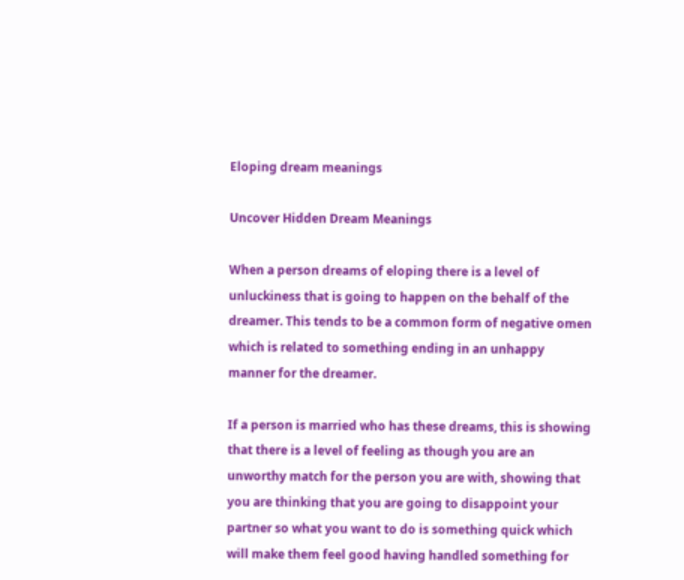Eloping dream meanings

Uncover Hidden Dream Meanings

When a person dreams of eloping there is a level of unluckiness that is going to happen on the behalf of the dreamer. This tends to be a common form of negative omen which is related to something ending in an unhappy manner for the dreamer.

If a person is married who has these dreams, this is showing that there is a level of feeling as though you are an unworthy match for the person you are with, showing that you are thinking that you are going to disappoint your partner so what you want to do is something quick which will make them feel good having handled something for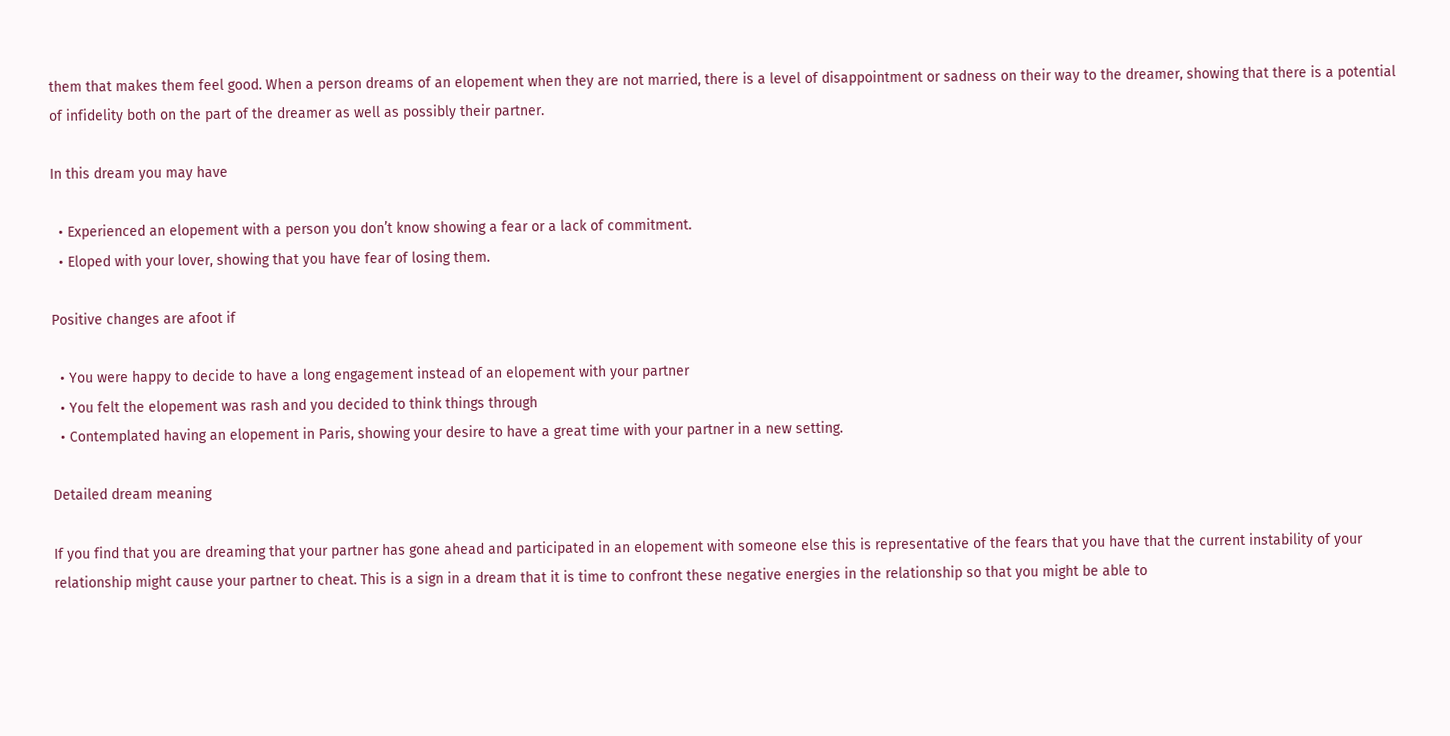them that makes them feel good. When a person dreams of an elopement when they are not married, there is a level of disappointment or sadness on their way to the dreamer, showing that there is a potential of infidelity both on the part of the dreamer as well as possibly their partner.

In this dream you may have

  • Experienced an elopement with a person you don’t know showing a fear or a lack of commitment.
  • Eloped with your lover, showing that you have fear of losing them.

Positive changes are afoot if

  • You were happy to decide to have a long engagement instead of an elopement with your partner
  • You felt the elopement was rash and you decided to think things through
  • Contemplated having an elopement in Paris, showing your desire to have a great time with your partner in a new setting.

Detailed dream meaning

If you find that you are dreaming that your partner has gone ahead and participated in an elopement with someone else this is representative of the fears that you have that the current instability of your relationship might cause your partner to cheat. This is a sign in a dream that it is time to confront these negative energies in the relationship so that you might be able to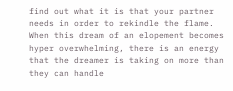find out what it is that your partner needs in order to rekindle the flame. When this dream of an elopement becomes hyper overwhelming, there is an energy that the dreamer is taking on more than they can handle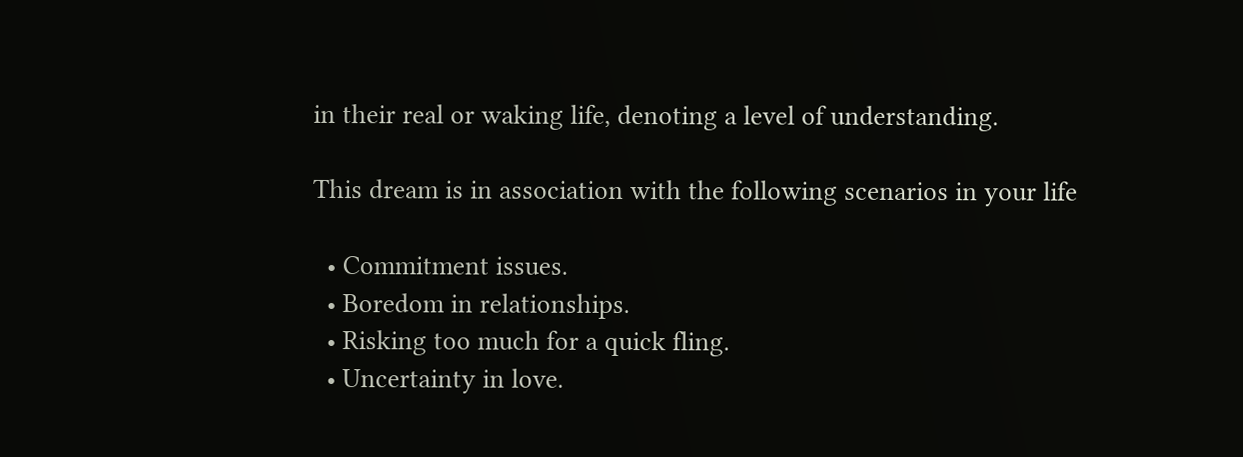in their real or waking life, denoting a level of understanding.

This dream is in association with the following scenarios in your life

  • Commitment issues.
  • Boredom in relationships.
  • Risking too much for a quick fling.
  • Uncertainty in love.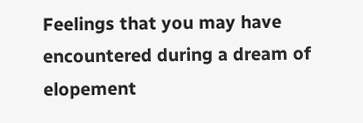Feelings that you may have encountered during a dream of elopement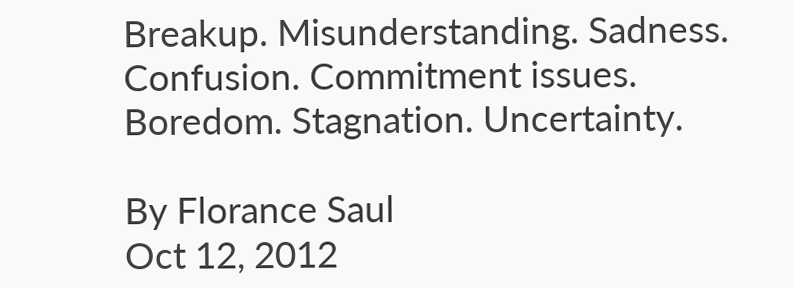Breakup. Misunderstanding. Sadness. Confusion. Commitment issues. Boredom. Stagnation. Uncertainty.

By Florance Saul
Oct 12, 2012